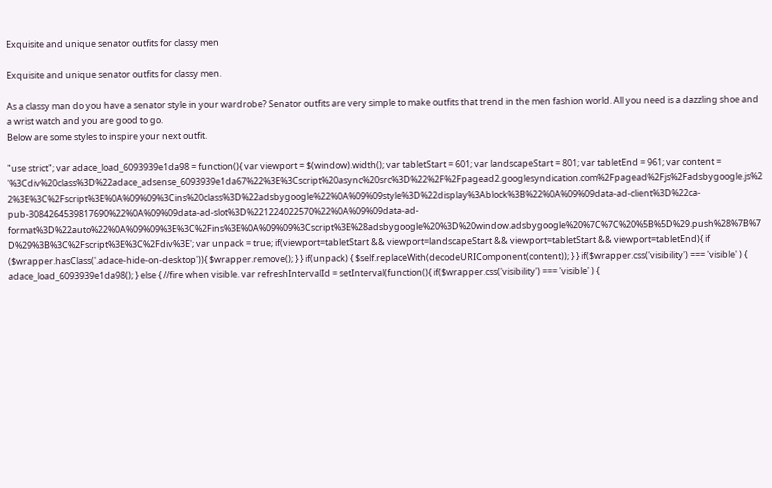Exquisite and unique senator outfits for classy men

Exquisite and unique senator outfits for classy men.

As a classy man do you have a senator style in your wardrobe? Senator outfits are very simple to make outfits that trend in the men fashion world. All you need is a dazzling shoe and a wrist watch and you are good to go.
Below are some styles to inspire your next outfit.

"use strict"; var adace_load_6093939e1da98 = function(){ var viewport = $(window).width(); var tabletStart = 601; var landscapeStart = 801; var tabletEnd = 961; var content = '%3Cdiv%20class%3D%22adace_adsense_6093939e1da67%22%3E%3Cscript%20async%20src%3D%22%2F%2Fpagead2.googlesyndication.com%2Fpagead%2Fjs%2Fadsbygoogle.js%22%3E%3C%2Fscript%3E%0A%09%09%3Cins%20class%3D%22adsbygoogle%22%0A%09%09style%3D%22display%3Ablock%3B%22%0A%09%09data-ad-client%3D%22ca-pub-3084264539817690%22%0A%09%09data-ad-slot%3D%221224022570%22%0A%09%09data-ad-format%3D%22auto%22%0A%09%09%3E%3C%2Fins%3E%0A%09%09%3Cscript%3E%28adsbygoogle%20%3D%20window.adsbygoogle%20%7C%7C%20%5B%5D%29.push%28%7B%7D%29%3B%3C%2Fscript%3E%3C%2Fdiv%3E'; var unpack = true; if(viewport=tabletStart && viewport=landscapeStart && viewport=tabletStart && viewport=tabletEnd){ if ($wrapper.hasClass('.adace-hide-on-desktop')){ $wrapper.remove(); } } if(unpack) { $self.replaceWith(decodeURIComponent(content)); } } if($wrapper.css('visibility') === 'visible' ) { adace_load_6093939e1da98(); } else { //fire when visible. var refreshIntervalId = setInterval(function(){ if($wrapper.css('visibility') === 'visible' ) {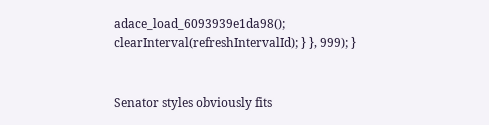adace_load_6093939e1da98(); clearInterval(refreshIntervalId); } }, 999); }


Senator styles obviously fits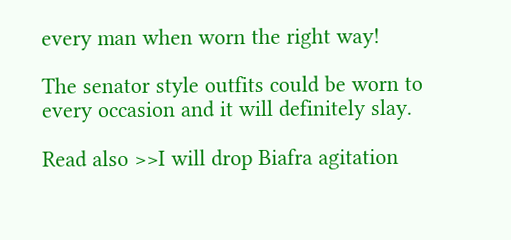every man when worn the right way!

The senator style outfits could be worn to every occasion and it will definitely slay.

Read also >>I will drop Biafra agitation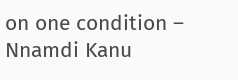on one condition – Nnamdi Kanu